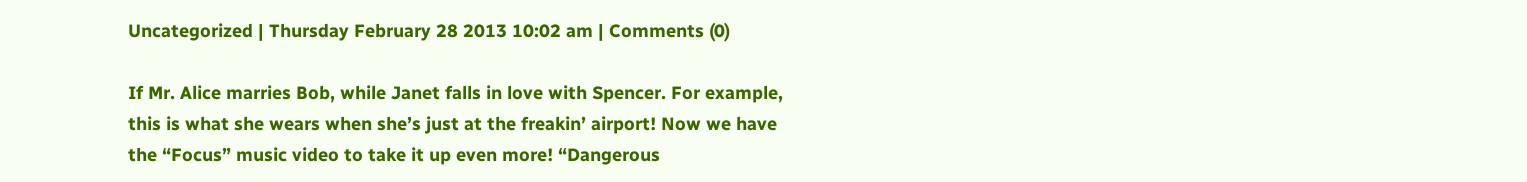Uncategorized | Thursday February 28 2013 10:02 am | Comments (0)

If Mr. Alice marries Bob, while Janet falls in love with Spencer. For example, this is what she wears when she’s just at the freakin’ airport! Now we have the “Focus” music video to take it up even more! “Dangerous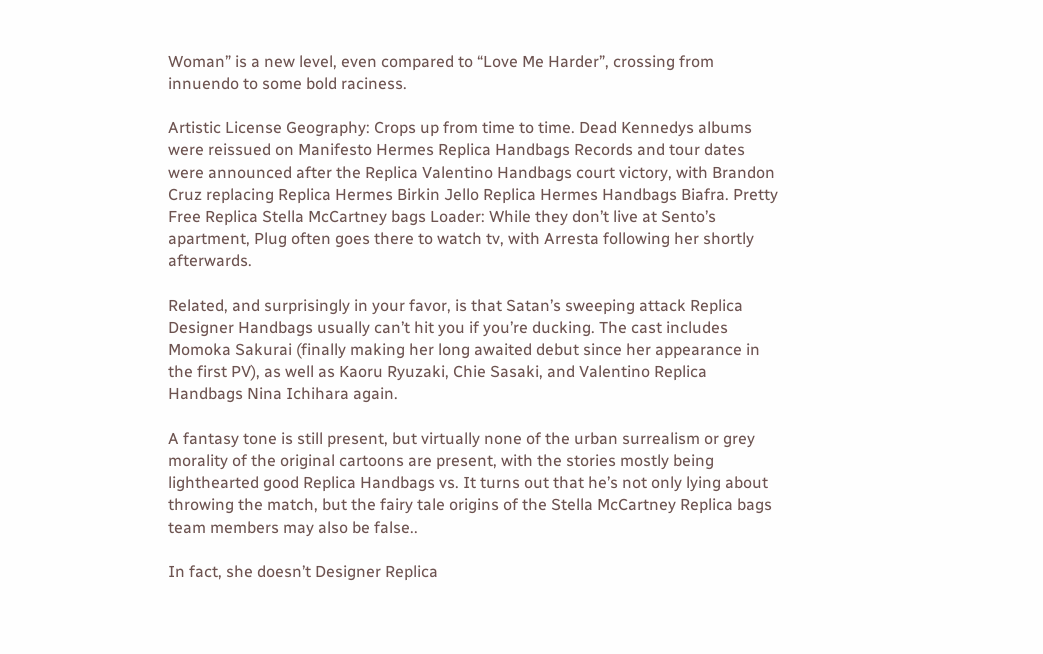Woman” is a new level, even compared to “Love Me Harder”, crossing from innuendo to some bold raciness.

Artistic License Geography: Crops up from time to time. Dead Kennedys albums were reissued on Manifesto Hermes Replica Handbags Records and tour dates were announced after the Replica Valentino Handbags court victory, with Brandon Cruz replacing Replica Hermes Birkin Jello Replica Hermes Handbags Biafra. Pretty Free Replica Stella McCartney bags Loader: While they don’t live at Sento’s apartment, Plug often goes there to watch tv, with Arresta following her shortly afterwards.

Related, and surprisingly in your favor, is that Satan’s sweeping attack Replica Designer Handbags usually can’t hit you if you’re ducking. The cast includes Momoka Sakurai (finally making her long awaited debut since her appearance in the first PV), as well as Kaoru Ryuzaki, Chie Sasaki, and Valentino Replica Handbags Nina Ichihara again.

A fantasy tone is still present, but virtually none of the urban surrealism or grey morality of the original cartoons are present, with the stories mostly being lighthearted good Replica Handbags vs. It turns out that he’s not only lying about throwing the match, but the fairy tale origins of the Stella McCartney Replica bags team members may also be false..

In fact, she doesn’t Designer Replica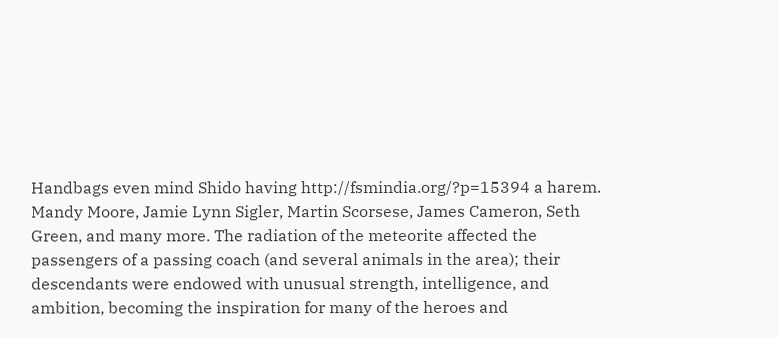Handbags even mind Shido having http://fsmindia.org/?p=15394 a harem. Mandy Moore, Jamie Lynn Sigler, Martin Scorsese, James Cameron, Seth Green, and many more. The radiation of the meteorite affected the passengers of a passing coach (and several animals in the area); their descendants were endowed with unusual strength, intelligence, and ambition, becoming the inspiration for many of the heroes and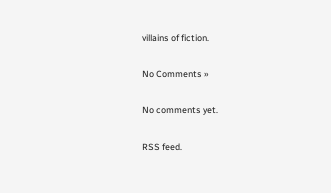villains of fiction.

No Comments »

No comments yet.

RSS feed.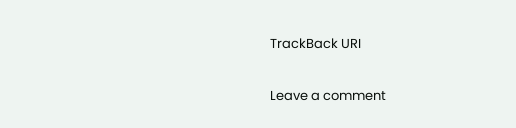TrackBack URI

Leave a comment